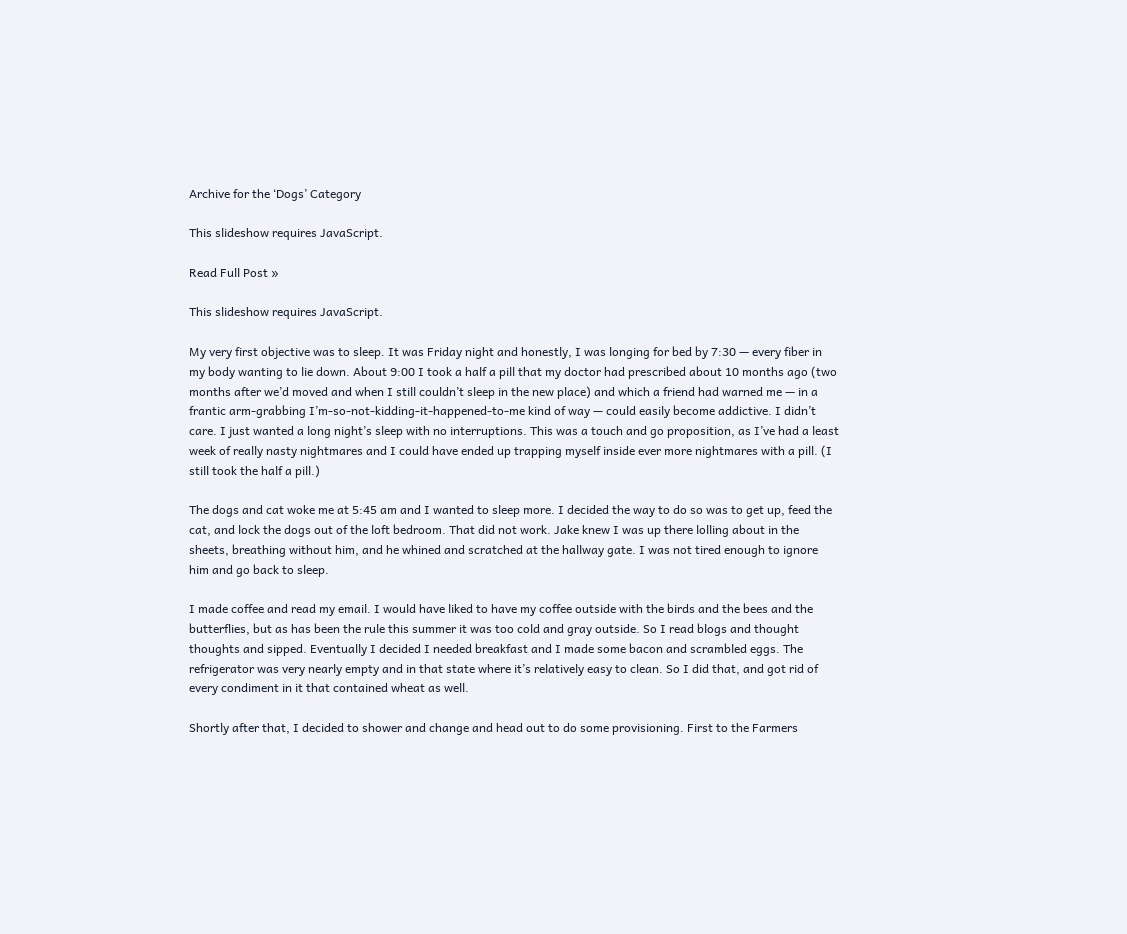Archive for the ‘Dogs’ Category

This slideshow requires JavaScript.

Read Full Post »

This slideshow requires JavaScript.

My very first objective was to sleep. It was Friday night and honestly, I was longing for bed by 7:30 — every fiber in my body wanting to lie down. About 9:00 I took a half a pill that my doctor had prescribed about 10 months ago (two months after we’d moved and when I still couldn’t sleep in the new place) and which a friend had warned me — in a frantic arm-grabbing I’m-so-not-kidding-it-happened-to-me kind of way — could easily become addictive. I didn’t care. I just wanted a long night’s sleep with no interruptions. This was a touch and go proposition, as I’ve had a least week of really nasty nightmares and I could have ended up trapping myself inside ever more nightmares with a pill. (I still took the half a pill.)

The dogs and cat woke me at 5:45 am and I wanted to sleep more. I decided the way to do so was to get up, feed the cat, and lock the dogs out of the loft bedroom. That did not work. Jake knew I was up there lolling about in the sheets, breathing without him, and he whined and scratched at the hallway gate. I was not tired enough to ignore him and go back to sleep.

I made coffee and read my email. I would have liked to have my coffee outside with the birds and the bees and the butterflies, but as has been the rule this summer it was too cold and gray outside. So I read blogs and thought thoughts and sipped. Eventually I decided I needed breakfast and I made some bacon and scrambled eggs. The refrigerator was very nearly empty and in that state where it’s relatively easy to clean. So I did that, and got rid of every condiment in it that contained wheat as well.

Shortly after that, I decided to shower and change and head out to do some provisioning. First to the Farmers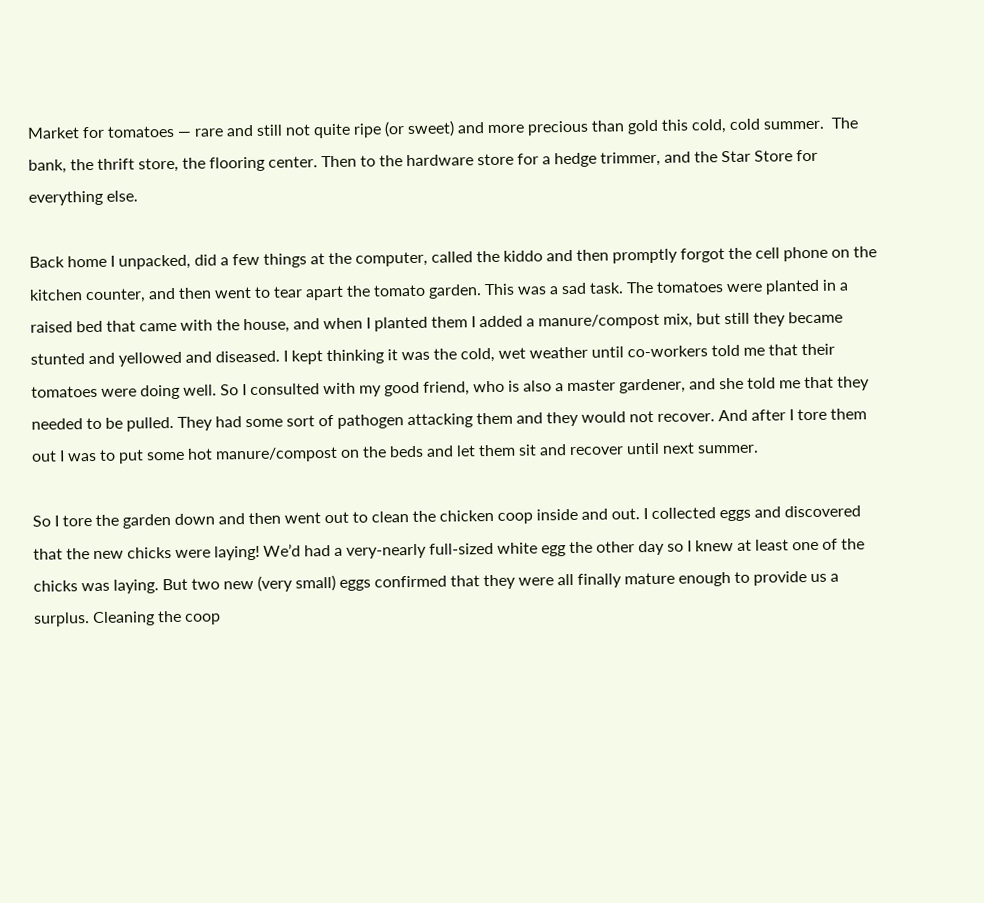Market for tomatoes — rare and still not quite ripe (or sweet) and more precious than gold this cold, cold summer.  The bank, the thrift store, the flooring center. Then to the hardware store for a hedge trimmer, and the Star Store for everything else.

Back home I unpacked, did a few things at the computer, called the kiddo and then promptly forgot the cell phone on the kitchen counter, and then went to tear apart the tomato garden. This was a sad task. The tomatoes were planted in a raised bed that came with the house, and when I planted them I added a manure/compost mix, but still they became stunted and yellowed and diseased. I kept thinking it was the cold, wet weather until co-workers told me that their tomatoes were doing well. So I consulted with my good friend, who is also a master gardener, and she told me that they needed to be pulled. They had some sort of pathogen attacking them and they would not recover. And after I tore them out I was to put some hot manure/compost on the beds and let them sit and recover until next summer.

So I tore the garden down and then went out to clean the chicken coop inside and out. I collected eggs and discovered that the new chicks were laying! We’d had a very-nearly full-sized white egg the other day so I knew at least one of the chicks was laying. But two new (very small) eggs confirmed that they were all finally mature enough to provide us a surplus. Cleaning the coop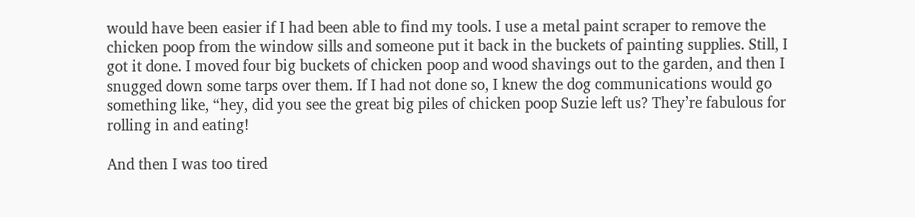would have been easier if I had been able to find my tools. I use a metal paint scraper to remove the chicken poop from the window sills and someone put it back in the buckets of painting supplies. Still, I got it done. I moved four big buckets of chicken poop and wood shavings out to the garden, and then I snugged down some tarps over them. If I had not done so, I knew the dog communications would go something like, “hey, did you see the great big piles of chicken poop Suzie left us? They’re fabulous for rolling in and eating!

And then I was too tired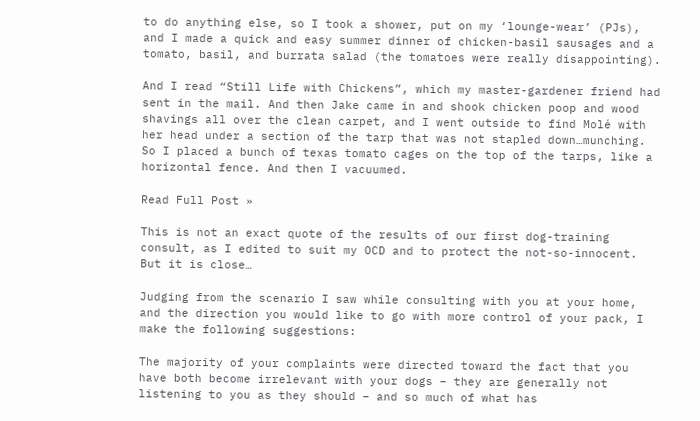to do anything else, so I took a shower, put on my ‘lounge-wear’ (PJs), and I made a quick and easy summer dinner of chicken-basil sausages and a tomato, basil, and burrata salad (the tomatoes were really disappointing).

And I read “Still Life with Chickens”, which my master-gardener friend had sent in the mail. And then Jake came in and shook chicken poop and wood shavings all over the clean carpet, and I went outside to find Molé with her head under a section of the tarp that was not stapled down…munching. So I placed a bunch of texas tomato cages on the top of the tarps, like a horizontal fence. And then I vacuumed.

Read Full Post »

This is not an exact quote of the results of our first dog-training consult, as I edited to suit my OCD and to protect the not-so-innocent. But it is close…

Judging from the scenario I saw while consulting with you at your home, and the direction you would like to go with more control of your pack, I make the following suggestions:

The majority of your complaints were directed toward the fact that you have both become irrelevant with your dogs – they are generally not listening to you as they should – and so much of what has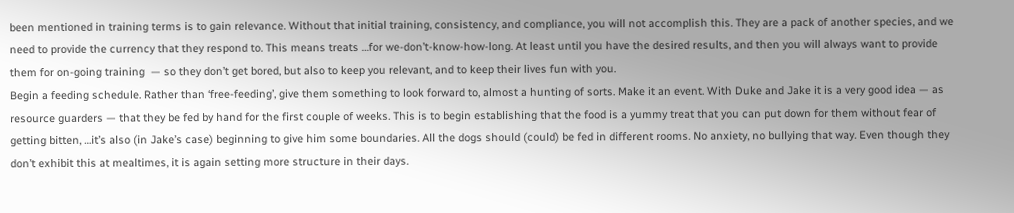been mentioned in training terms is to gain relevance. Without that initial training, consistency, and compliance, you will not accomplish this. They are a pack of another species, and we need to provide the currency that they respond to. This means treats …for we-don’t-know-how-long. At least until you have the desired results, and then you will always want to provide them for on-going training  — so they don’t get bored, but also to keep you relevant, and to keep their lives fun with you.
Begin a feeding schedule. Rather than ‘free-feeding’, give them something to look forward to, almost a hunting of sorts. Make it an event. With Duke and Jake it is a very good idea — as resource guarders — that they be fed by hand for the first couple of weeks. This is to begin establishing that the food is a yummy treat that you can put down for them without fear of getting bitten, …it’s also (in Jake’s case) beginning to give him some boundaries. All the dogs should (could) be fed in different rooms. No anxiety, no bullying that way. Even though they don’t exhibit this at mealtimes, it is again setting more structure in their days.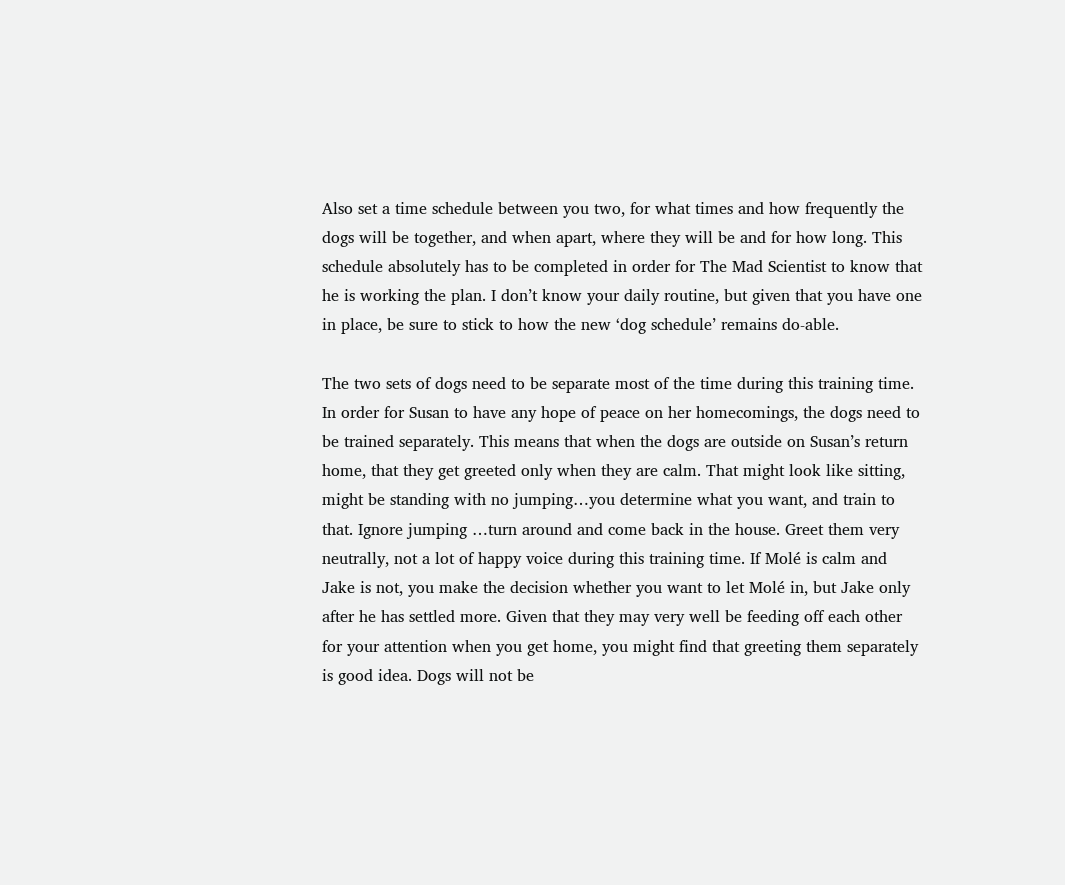Also set a time schedule between you two, for what times and how frequently the dogs will be together, and when apart, where they will be and for how long. This schedule absolutely has to be completed in order for The Mad Scientist to know that he is working the plan. I don’t know your daily routine, but given that you have one in place, be sure to stick to how the new ‘dog schedule’ remains do-able.

The two sets of dogs need to be separate most of the time during this training time. In order for Susan to have any hope of peace on her homecomings, the dogs need to be trained separately. This means that when the dogs are outside on Susan’s return home, that they get greeted only when they are calm. That might look like sitting, might be standing with no jumping…you determine what you want, and train to that. Ignore jumping …turn around and come back in the house. Greet them very neutrally, not a lot of happy voice during this training time. If Molé is calm and Jake is not, you make the decision whether you want to let Molé in, but Jake only after he has settled more. Given that they may very well be feeding off each other for your attention when you get home, you might find that greeting them separately is good idea. Dogs will not be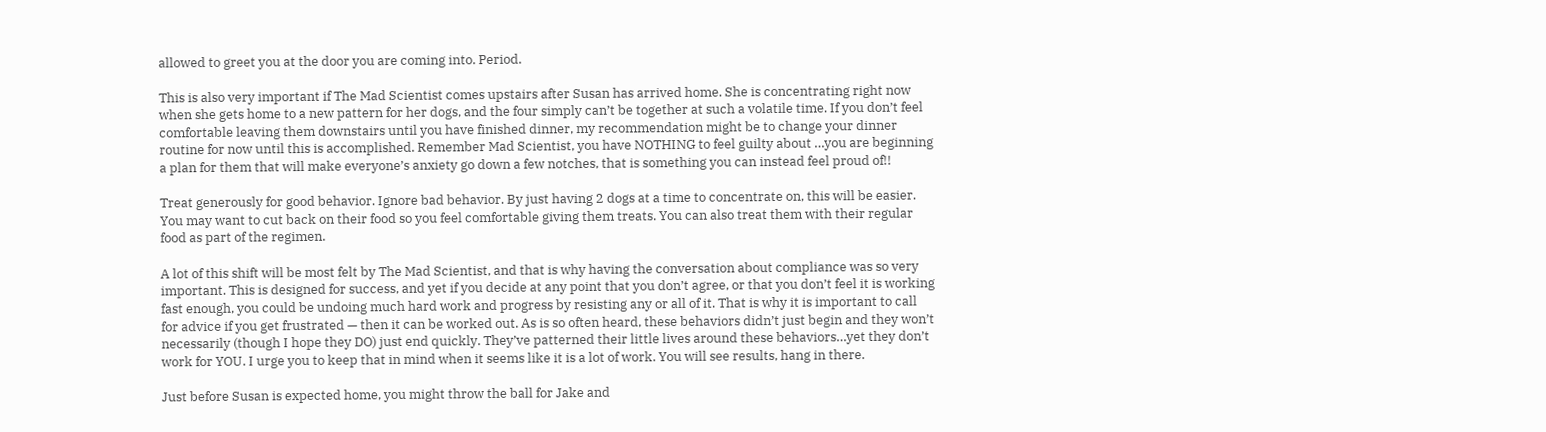allowed to greet you at the door you are coming into. Period.

This is also very important if The Mad Scientist comes upstairs after Susan has arrived home. She is concentrating right now when she gets home to a new pattern for her dogs, and the four simply can’t be together at such a volatile time. If you don’t feel comfortable leaving them downstairs until you have finished dinner, my recommendation might be to change your dinner routine for now until this is accomplished. Remember Mad Scientist, you have NOTHING to feel guilty about …you are beginning a plan for them that will make everyone’s anxiety go down a few notches, that is something you can instead feel proud of!!

Treat generously for good behavior. Ignore bad behavior. By just having 2 dogs at a time to concentrate on, this will be easier. You may want to cut back on their food so you feel comfortable giving them treats. You can also treat them with their regular food as part of the regimen.

A lot of this shift will be most felt by The Mad Scientist, and that is why having the conversation about compliance was so very important. This is designed for success, and yet if you decide at any point that you don’t agree, or that you don’t feel it is working fast enough, you could be undoing much hard work and progress by resisting any or all of it. That is why it is important to call for advice if you get frustrated — then it can be worked out. As is so often heard, these behaviors didn’t just begin and they won’t necessarily (though I hope they DO) just end quickly. They’ve patterned their little lives around these behaviors…yet they don’t work for YOU. I urge you to keep that in mind when it seems like it is a lot of work. You will see results, hang in there.

Just before Susan is expected home, you might throw the ball for Jake and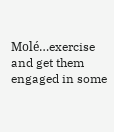Molé…exercise and get them engaged in some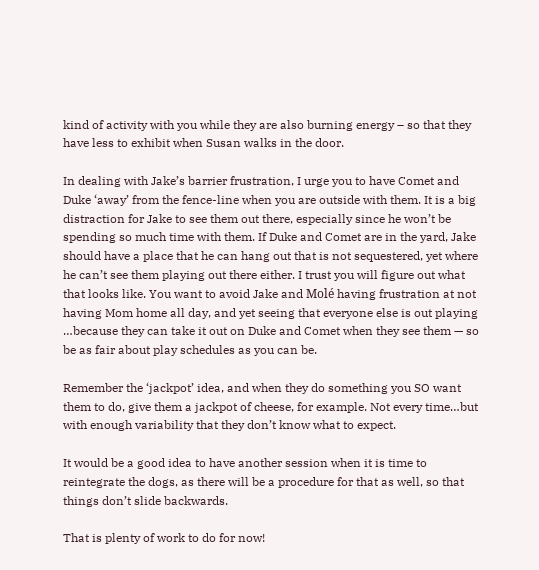kind of activity with you while they are also burning energy – so that they have less to exhibit when Susan walks in the door.

In dealing with Jake’s barrier frustration, I urge you to have Comet and Duke ‘away’ from the fence-line when you are outside with them. It is a big distraction for Jake to see them out there, especially since he won’t be spending so much time with them. If Duke and Comet are in the yard, Jake should have a place that he can hang out that is not sequestered, yet where he can’t see them playing out there either. I trust you will figure out what that looks like. You want to avoid Jake and Molé having frustration at not having Mom home all day, and yet seeing that everyone else is out playing …because they can take it out on Duke and Comet when they see them — so be as fair about play schedules as you can be.

Remember the ‘jackpot’ idea, and when they do something you SO want them to do, give them a jackpot of cheese, for example. Not every time…but with enough variability that they don’t know what to expect.

It would be a good idea to have another session when it is time to reintegrate the dogs, as there will be a procedure for that as well, so that things don’t slide backwards.

That is plenty of work to do for now!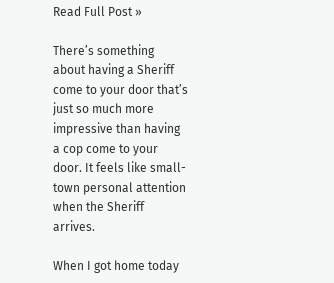Read Full Post »

There’s something about having a Sheriff come to your door that’s just so much more impressive than having a cop come to your door. It feels like small-town personal attention when the Sheriff arrives.

When I got home today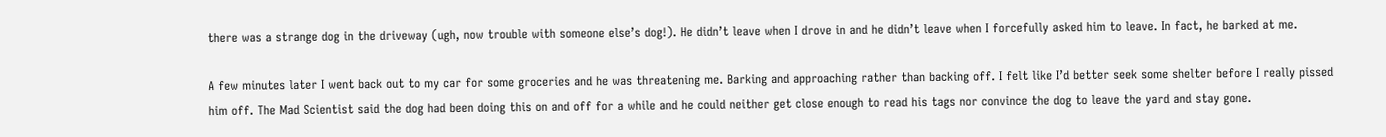there was a strange dog in the driveway (ugh, now trouble with someone else’s dog!). He didn’t leave when I drove in and he didn’t leave when I forcefully asked him to leave. In fact, he barked at me.

A few minutes later I went back out to my car for some groceries and he was threatening me. Barking and approaching rather than backing off. I felt like I’d better seek some shelter before I really pissed him off. The Mad Scientist said the dog had been doing this on and off for a while and he could neither get close enough to read his tags nor convince the dog to leave the yard and stay gone.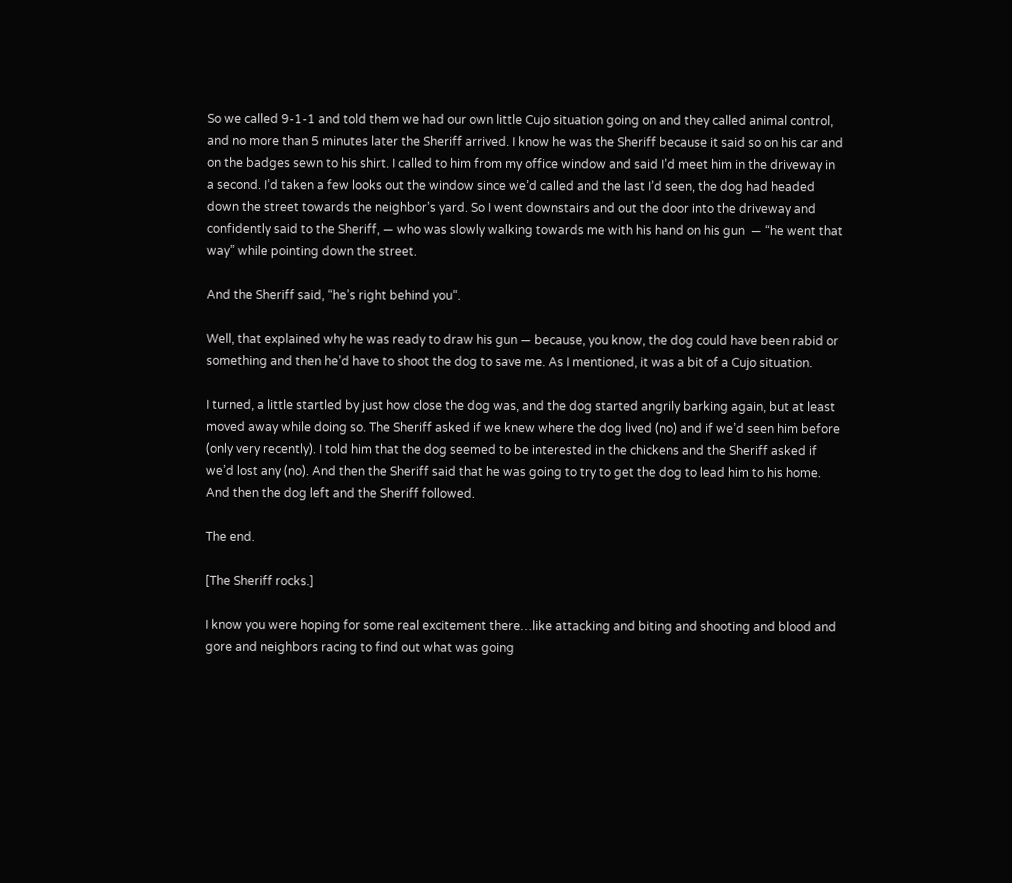So we called 9-1-1 and told them we had our own little Cujo situation going on and they called animal control, and no more than 5 minutes later the Sheriff arrived. I know he was the Sheriff because it said so on his car and on the badges sewn to his shirt. I called to him from my office window and said I’d meet him in the driveway in a second. I’d taken a few looks out the window since we’d called and the last I’d seen, the dog had headed down the street towards the neighbor’s yard. So I went downstairs and out the door into the driveway and confidently said to the Sheriff, — who was slowly walking towards me with his hand on his gun  — “he went that way” while pointing down the street.

And the Sheriff said, “he’s right behind you“.

Well, that explained why he was ready to draw his gun — because, you know, the dog could have been rabid or something and then he’d have to shoot the dog to save me. As I mentioned, it was a bit of a Cujo situation.

I turned, a little startled by just how close the dog was, and the dog started angrily barking again, but at least moved away while doing so. The Sheriff asked if we knew where the dog lived (no) and if we’d seen him before (only very recently). I told him that the dog seemed to be interested in the chickens and the Sheriff asked if we’d lost any (no). And then the Sheriff said that he was going to try to get the dog to lead him to his home. And then the dog left and the Sheriff followed.

The end.

[The Sheriff rocks.]

I know you were hoping for some real excitement there…like attacking and biting and shooting and blood and gore and neighbors racing to find out what was going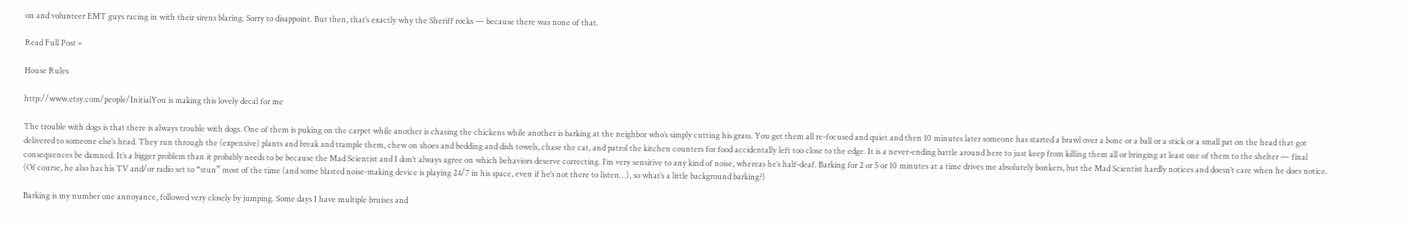on and volunteer EMT guys racing in with their sirens blaring. Sorry to disappoint. But then, that’s exactly why the Sheriff rocks — because there was none of that.

Read Full Post »

House Rules

http://www.etsy.com/people/InitialYou is making this lovely decal for me

The trouble with dogs is that there is always trouble with dogs. One of them is puking on the carpet while another is chasing the chickens while another is barking at the neighbor who’s simply cutting his grass. You get them all re-focused and quiet and then 10 minutes later someone has started a brawl over a bone or a ball or a stick or a small pat on the head that got delivered to someone else’s head. They run through the (expensive) plants and break and trample them, chew on shoes and bedding and dish towels, chase the cat, and patrol the kitchen counters for food accidentally left too close to the edge. It is a never-ending battle around here to just keep from killing them all or bringing at least one of them to the shelter — final consequences be damned. It’s a bigger problem than it probably needs to be because the Mad Scientist and I don’t always agree on which behaviors deserve correcting. I’m very sensitive to any kind of noise, whereas he’s half-deaf. Barking for 2 or 5 or 10 minutes at a time drives me absolutely bonkers, but the Mad Scientist hardly notices and doesn’t care when he does notice. (Of course, he also has his TV and/or radio set to “stun” most of the time (and some blasted noise-making device is playing 24/7 in his space, even if he’s not there to listen…), so what’s a little background barking?)

Barking is my number one annoyance, followed very closely by jumping. Some days I have multiple bruises and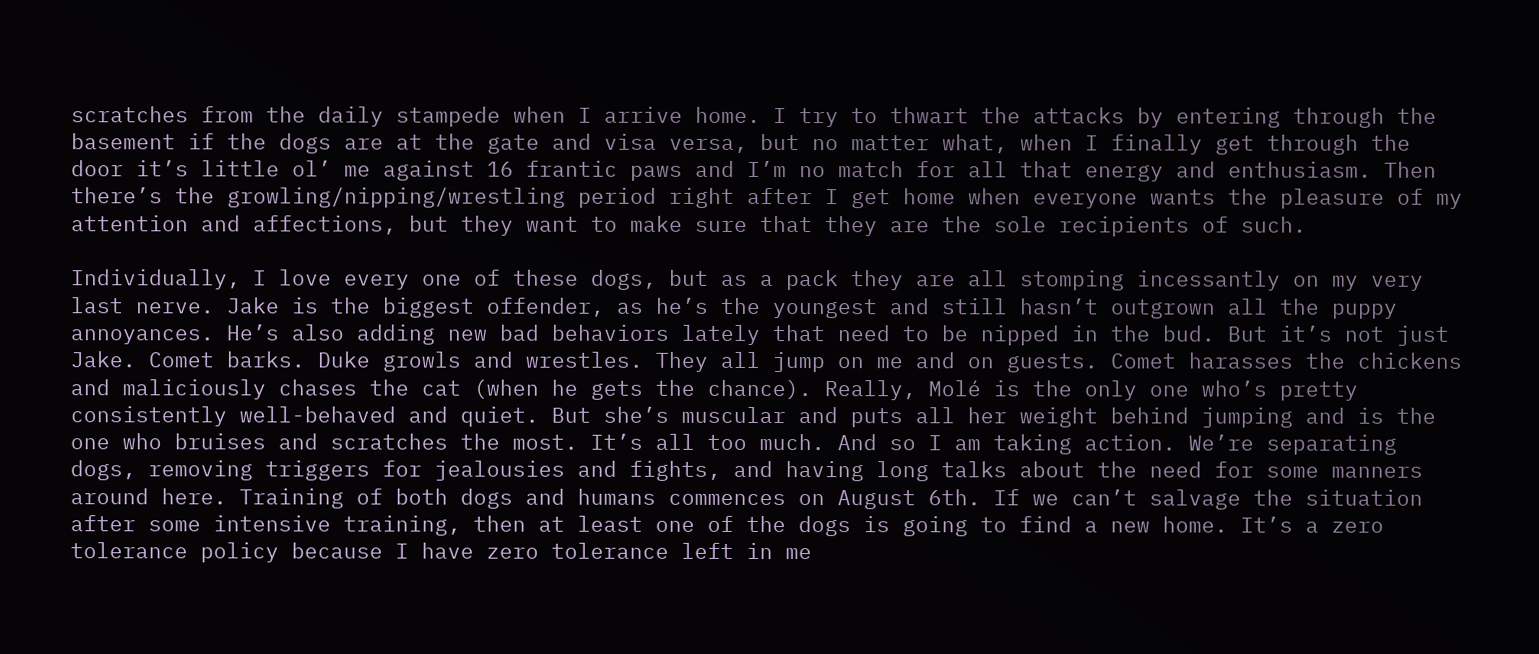scratches from the daily stampede when I arrive home. I try to thwart the attacks by entering through the basement if the dogs are at the gate and visa versa, but no matter what, when I finally get through the door it’s little ol’ me against 16 frantic paws and I’m no match for all that energy and enthusiasm. Then there’s the growling/nipping/wrestling period right after I get home when everyone wants the pleasure of my attention and affections, but they want to make sure that they are the sole recipients of such.

Individually, I love every one of these dogs, but as a pack they are all stomping incessantly on my very last nerve. Jake is the biggest offender, as he’s the youngest and still hasn’t outgrown all the puppy annoyances. He’s also adding new bad behaviors lately that need to be nipped in the bud. But it’s not just Jake. Comet barks. Duke growls and wrestles. They all jump on me and on guests. Comet harasses the chickens and maliciously chases the cat (when he gets the chance). Really, Molé is the only one who’s pretty consistently well-behaved and quiet. But she’s muscular and puts all her weight behind jumping and is the one who bruises and scratches the most. It’s all too much. And so I am taking action. We’re separating dogs, removing triggers for jealousies and fights, and having long talks about the need for some manners around here. Training of both dogs and humans commences on August 6th. If we can’t salvage the situation after some intensive training, then at least one of the dogs is going to find a new home. It’s a zero tolerance policy because I have zero tolerance left in me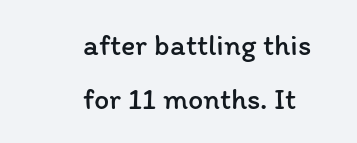after battling this for 11 months. It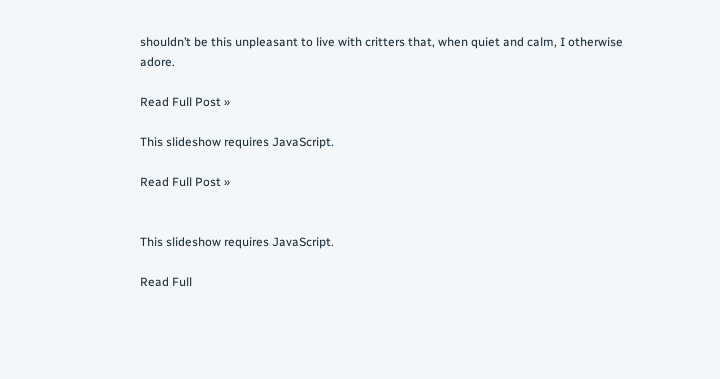shouldn’t be this unpleasant to live with critters that, when quiet and calm, I otherwise adore.

Read Full Post »

This slideshow requires JavaScript.

Read Full Post »


This slideshow requires JavaScript.

Read Full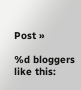Post »

%d bloggers like this: